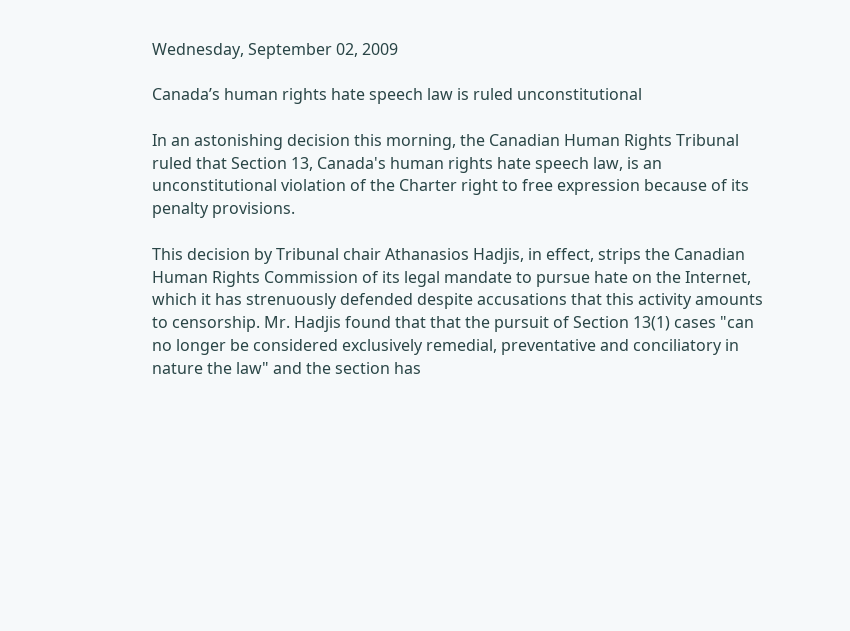Wednesday, September 02, 2009

Canada’s human rights hate speech law is ruled unconstitutional

In an astonishing decision this morning, the Canadian Human Rights Tribunal ruled that Section 13, Canada's human rights hate speech law, is an unconstitutional violation of the Charter right to free expression because of its penalty provisions.

This decision by Tribunal chair Athanasios Hadjis, in effect, strips the Canadian Human Rights Commission of its legal mandate to pursue hate on the Internet, which it has strenuously defended despite accusations that this activity amounts to censorship. Mr. Hadjis found that that the pursuit of Section 13(1) cases "can no longer be considered exclusively remedial, preventative and conciliatory in nature the law" and the section has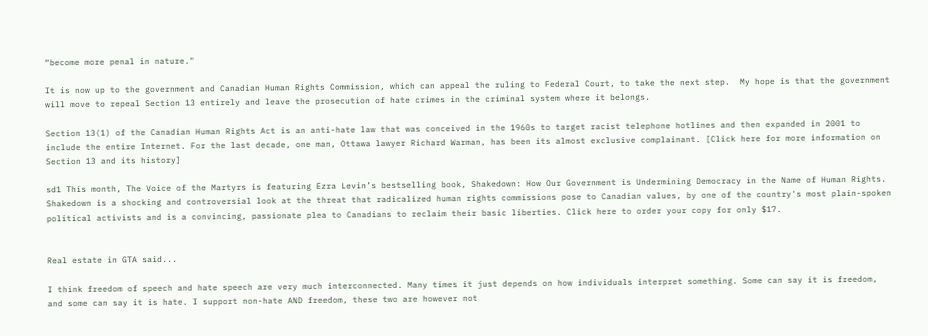“become more penal in nature."

It is now up to the government and Canadian Human Rights Commission, which can appeal the ruling to Federal Court, to take the next step.  My hope is that the government will move to repeal Section 13 entirely and leave the prosecution of hate crimes in the criminal system where it belongs.

Section 13(1) of the Canadian Human Rights Act is an anti-hate law that was conceived in the 1960s to target racist telephone hotlines and then expanded in 2001 to include the entire Internet. For the last decade, one man, Ottawa lawyer Richard Warman, has been its almost exclusive complainant. [Click here for more information on Section 13 and its history]

sd1 This month, The Voice of the Martyrs is featuring Ezra Levin’s bestselling book, Shakedown: How Our Government is Undermining Democracy in the Name of Human Rights.  Shakedown is a shocking and controversial look at the threat that radicalized human rights commissions pose to Canadian values, by one of the country's most plain-spoken political activists and is a convincing, passionate plea to Canadians to reclaim their basic liberties. Click here to order your copy for only $17.


Real estate in GTA said...

I think freedom of speech and hate speech are very much interconnected. Many times it just depends on how individuals interpret something. Some can say it is freedom, and some can say it is hate. I support non-hate AND freedom, these two are however not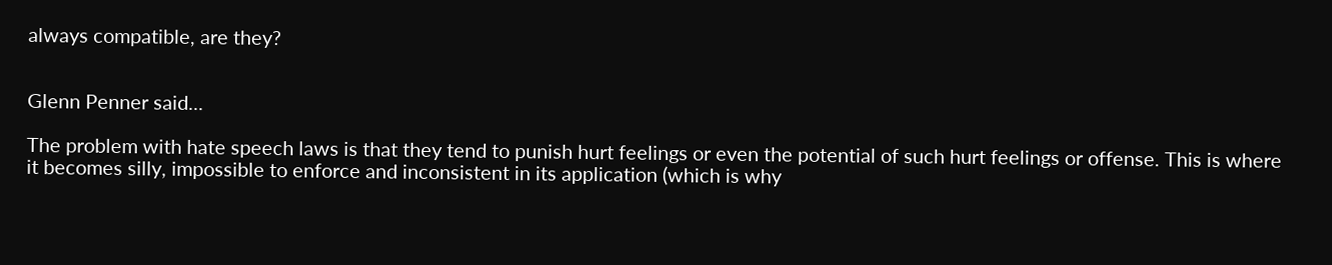always compatible, are they?


Glenn Penner said...

The problem with hate speech laws is that they tend to punish hurt feelings or even the potential of such hurt feelings or offense. This is where it becomes silly, impossible to enforce and inconsistent in its application (which is why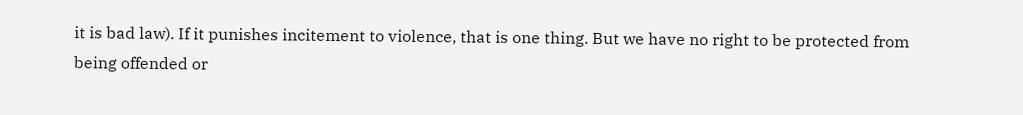it is bad law). If it punishes incitement to violence, that is one thing. But we have no right to be protected from being offended or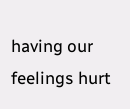having our feelings hurt